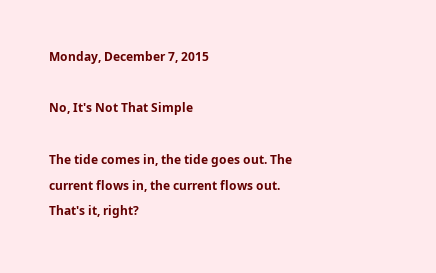Monday, December 7, 2015

No, It's Not That Simple

The tide comes in, the tide goes out. The current flows in, the current flows out. That's it, right?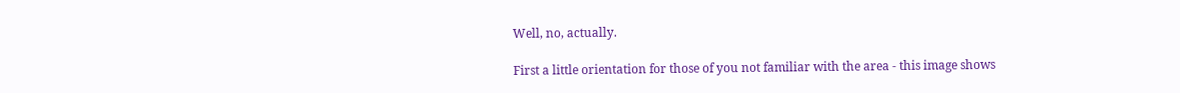Well, no, actually.

First a little orientation for those of you not familiar with the area - this image shows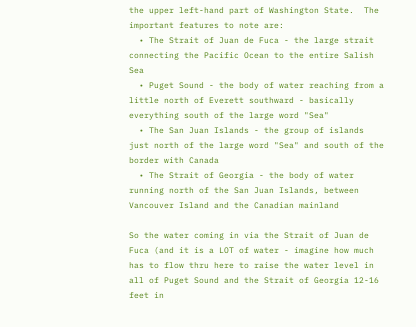the upper left-hand part of Washington State.  The important features to note are:
  • The Strait of Juan de Fuca - the large strait connecting the Pacific Ocean to the entire Salish Sea
  • Puget Sound - the body of water reaching from a little north of Everett southward - basically everything south of the large word "Sea"
  • The San Juan Islands - the group of islands just north of the large word "Sea" and south of the border with Canada
  • The Strait of Georgia - the body of water running north of the San Juan Islands, between Vancouver Island and the Canadian mainland

So the water coming in via the Strait of Juan de Fuca (and it is a LOT of water - imagine how much has to flow thru here to raise the water level in all of Puget Sound and the Strait of Georgia 12-16 feet in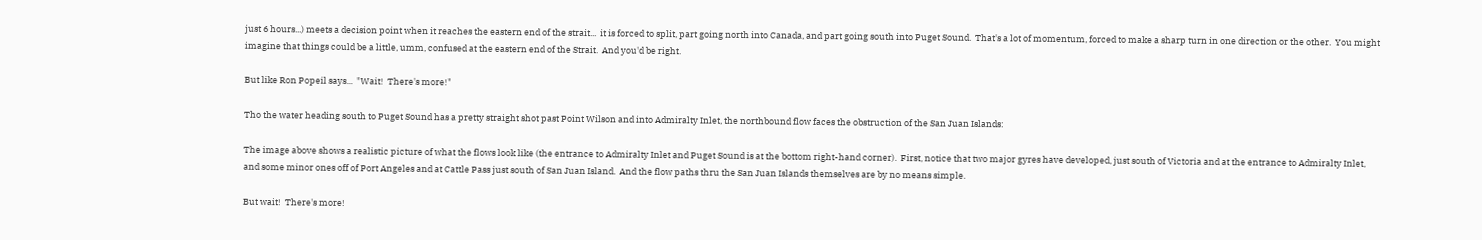just 6 hours...) meets a decision point when it reaches the eastern end of the strait...  it is forced to split, part going north into Canada, and part going south into Puget Sound.  That's a lot of momentum, forced to make a sharp turn in one direction or the other.  You might imagine that things could be a little, umm, confused at the eastern end of the Strait.  And you'd be right.

But like Ron Popeil says...  "Wait!  There's more!"

Tho the water heading south to Puget Sound has a pretty straight shot past Point Wilson and into Admiralty Inlet, the northbound flow faces the obstruction of the San Juan Islands:

The image above shows a realistic picture of what the flows look like (the entrance to Admiralty Inlet and Puget Sound is at the bottom right-hand corner).  First, notice that two major gyres have developed, just south of Victoria and at the entrance to Admiralty Inlet, and some minor ones off of Port Angeles and at Cattle Pass just south of San Juan Island.  And the flow paths thru the San Juan Islands themselves are by no means simple.

But wait!  There's more!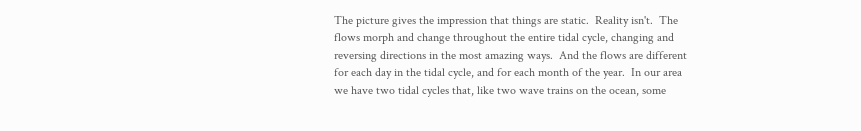The picture gives the impression that things are static.  Reality isn't.  The flows morph and change throughout the entire tidal cycle, changing and reversing directions in the most amazing ways.  And the flows are different for each day in the tidal cycle, and for each month of the year.  In our area we have two tidal cycles that, like two wave trains on the ocean, some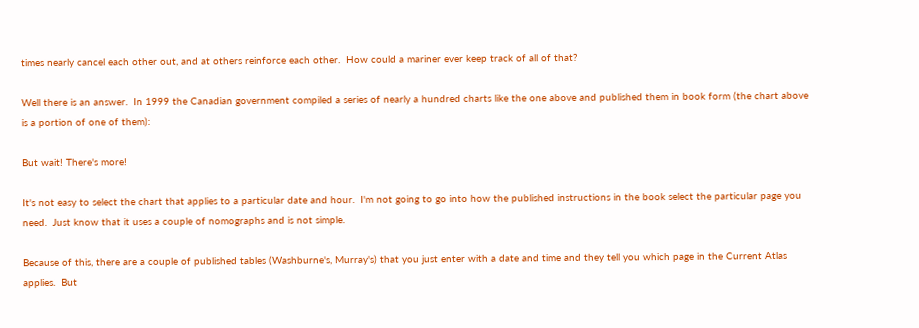times nearly cancel each other out, and at others reinforce each other.  How could a mariner ever keep track of all of that?

Well there is an answer.  In 1999 the Canadian government compiled a series of nearly a hundred charts like the one above and published them in book form (the chart above is a portion of one of them):

But wait! There's more!

It's not easy to select the chart that applies to a particular date and hour.  I'm not going to go into how the published instructions in the book select the particular page you need.  Just know that it uses a couple of nomographs and is not simple.

Because of this, there are a couple of published tables (Washburne's, Murray's) that you just enter with a date and time and they tell you which page in the Current Atlas applies.  But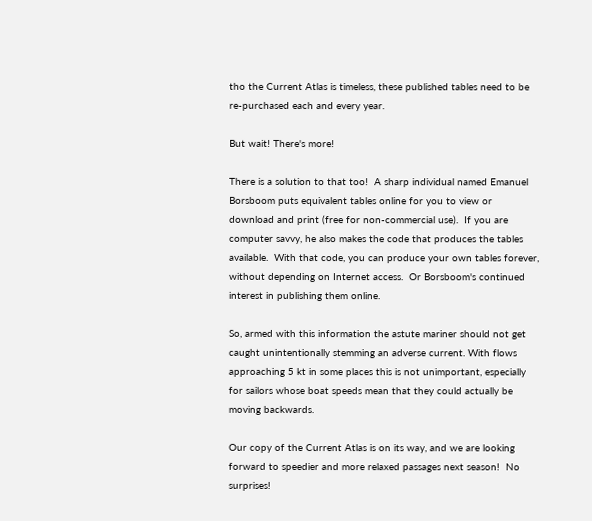tho the Current Atlas is timeless, these published tables need to be re-purchased each and every year.

But wait! There's more!

There is a solution to that too!  A sharp individual named Emanuel Borsboom puts equivalent tables online for you to view or download and print (free for non-commercial use).  If you are computer savvy, he also makes the code that produces the tables available.  With that code, you can produce your own tables forever, without depending on Internet access.  Or Borsboom's continued interest in publishing them online.

So, armed with this information the astute mariner should not get caught unintentionally stemming an adverse current. With flows approaching 5 kt in some places this is not unimportant, especially for sailors whose boat speeds mean that they could actually be moving backwards.

Our copy of the Current Atlas is on its way, and we are looking forward to speedier and more relaxed passages next season!  No surprises!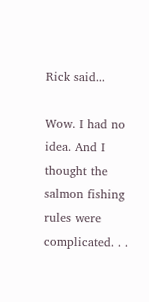Rick said...

Wow. I had no idea. And I thought the salmon fishing rules were complicated. . .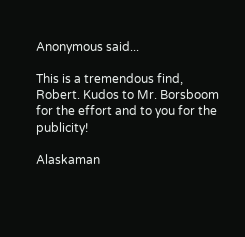Anonymous said...

This is a tremendous find, Robert. Kudos to Mr. Borsboom for the effort and to you for the publicity!

Alaskaman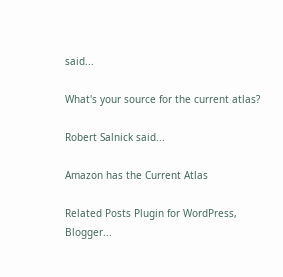said...

What's your source for the current atlas?

Robert Salnick said...

Amazon has the Current Atlas

Related Posts Plugin for WordPress, Blogger...